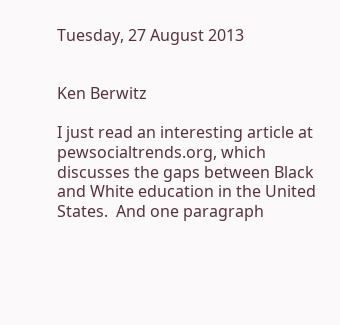Tuesday, 27 August 2013


Ken Berwitz

I just read an interesting article at pewsocialtrends.org, which discusses the gaps between Black and White education in the United States.  And one paragraph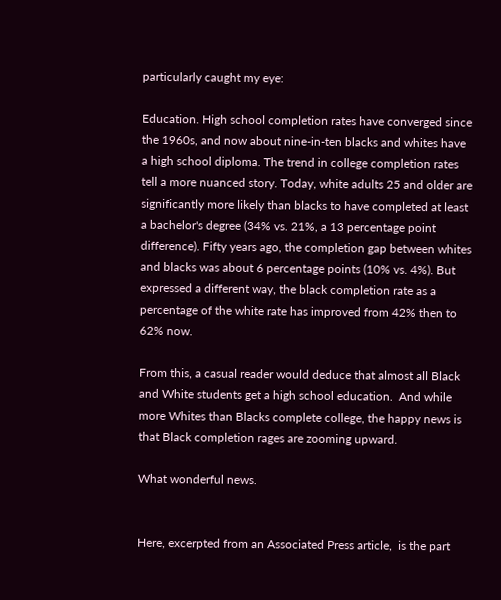particularly caught my eye:

Education. High school completion rates have converged since the 1960s, and now about nine-in-ten blacks and whites have a high school diploma. The trend in college completion rates tell a more nuanced story. Today, white adults 25 and older are significantly more likely than blacks to have completed at least a bachelor's degree (34% vs. 21%, a 13 percentage point difference). Fifty years ago, the completion gap between whites and blacks was about 6 percentage points (10% vs. 4%). But expressed a different way, the black completion rate as a percentage of the white rate has improved from 42% then to 62% now.

From this, a casual reader would deduce that almost all Black and White students get a high school education.  And while more Whites than Blacks complete college, the happy news is that Black completion rages are zooming upward.

What wonderful news.


Here, excerpted from an Associated Press article,  is the part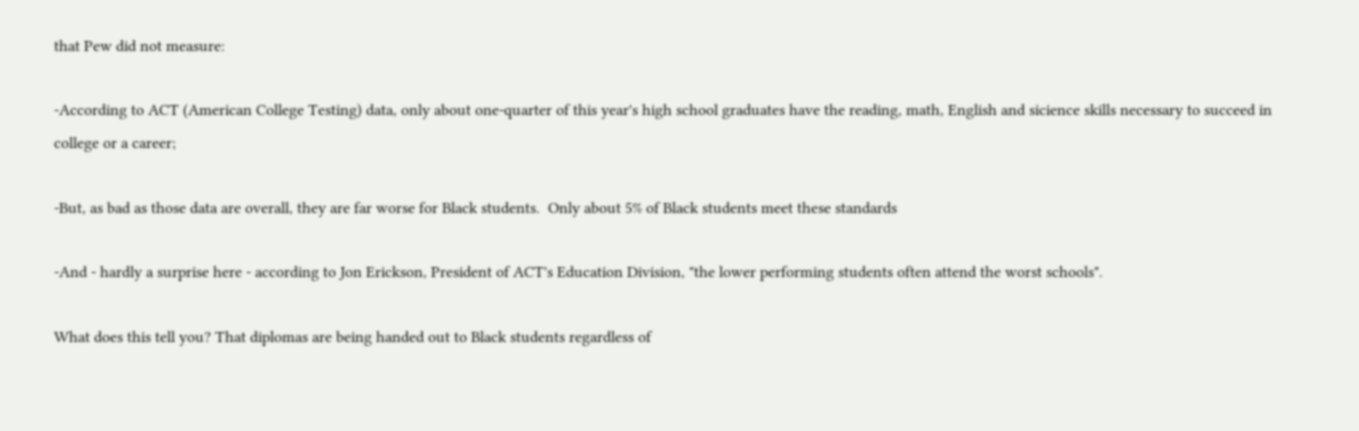that Pew did not measure:

-According to ACT (American College Testing) data, only about one-quarter of this year's high school graduates have the reading, math, English and sicience skills necessary to succeed in college or a career;

-But, as bad as those data are overall, they are far worse for Black students.  Only about 5% of Black students meet these standards

-And - hardly a surprise here - according to Jon Erickson, President of ACT's Education Division, "the lower performing students often attend the worst schools".

What does this tell you? That diplomas are being handed out to Black students regardless of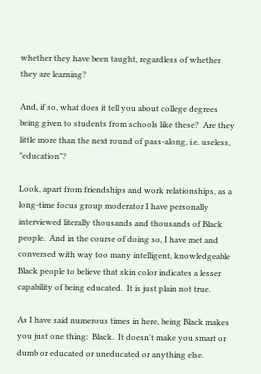whether they have been taught, regardless of whether they are learning?

And, if so, what does it tell you about college degrees being given to students from schools like these?  Are they little more than the next round of pass-along, i.e. useless, "education"?

Look, apart from friendships and work relationships, as a long-time focus group moderator I have personally interviewed literally thousands and thousands of Black people.  And in the course of doing so, I have met and conversed with way too many intelligent, knowledgeable Black people to believe that skin color indicates a lesser capability of being educated.  It is just plain not true.

As I have said numerous times in here, being Black makes you just one thing:  Black.  It doesn't make you smart or dumb or educated or uneducated or anything else.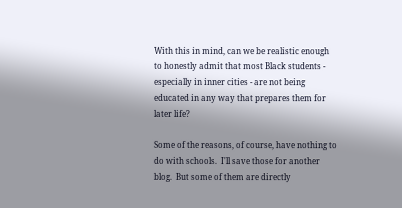With this in mind, can we be realistic enough to honestly admit that most Black students - especially in inner cities - are not being educated in any way that prepares them for later life?

Some of the reasons, of course, have nothing to do with schools.  I'll save those for another blog.  But some of them are directly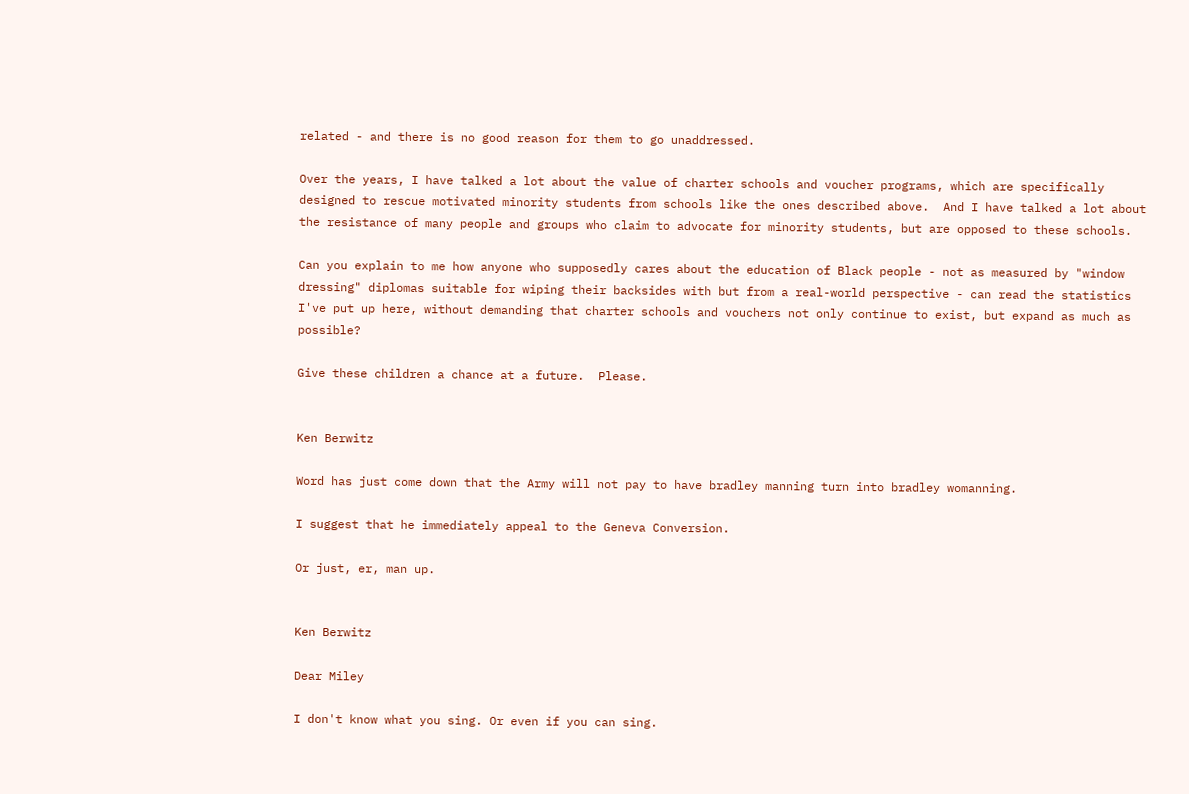related - and there is no good reason for them to go unaddressed.

Over the years, I have talked a lot about the value of charter schools and voucher programs, which are specifically designed to rescue motivated minority students from schools like the ones described above.  And I have talked a lot about the resistance of many people and groups who claim to advocate for minority students, but are opposed to these schools.

Can you explain to me how anyone who supposedly cares about the education of Black people - not as measured by "window dressing" diplomas suitable for wiping their backsides with but from a real-world perspective - can read the statistics I've put up here, without demanding that charter schools and vouchers not only continue to exist, but expand as much as possible?

Give these children a chance at a future.  Please.


Ken Berwitz

Word has just come down that the Army will not pay to have bradley manning turn into bradley womanning.

I suggest that he immediately appeal to the Geneva Conversion.

Or just, er, man up.


Ken Berwitz

Dear Miley

I don't know what you sing. Or even if you can sing.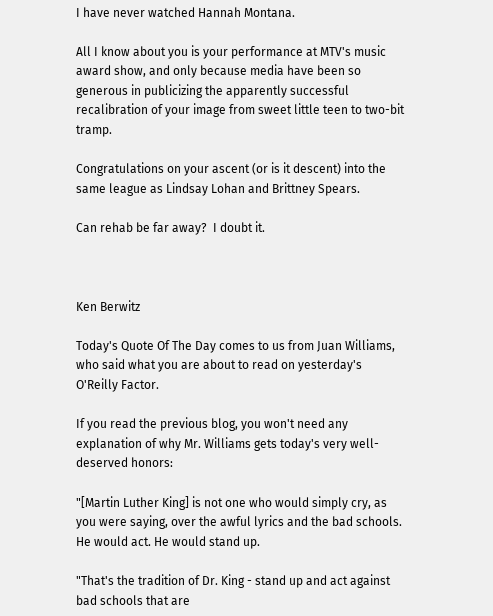I have never watched Hannah Montana.

All I know about you is your performance at MTV's music award show, and only because media have been so generous in publicizing the apparently successful recalibration of your image from sweet little teen to two-bit tramp.

Congratulations on your ascent (or is it descent) into the same league as Lindsay Lohan and Brittney Spears.

Can rehab be far away?  I doubt it.



Ken Berwitz

Today's Quote Of The Day comes to us from Juan Williams, who said what you are about to read on yesterday's O'Reilly Factor.

If you read the previous blog, you won't need any explanation of why Mr. Williams gets today's very well-deserved honors:

"[Martin Luther King] is not one who would simply cry, as you were saying, over the awful lyrics and the bad schools.  He would act. He would stand up.

"That's the tradition of Dr. King - stand up and act against bad schools that are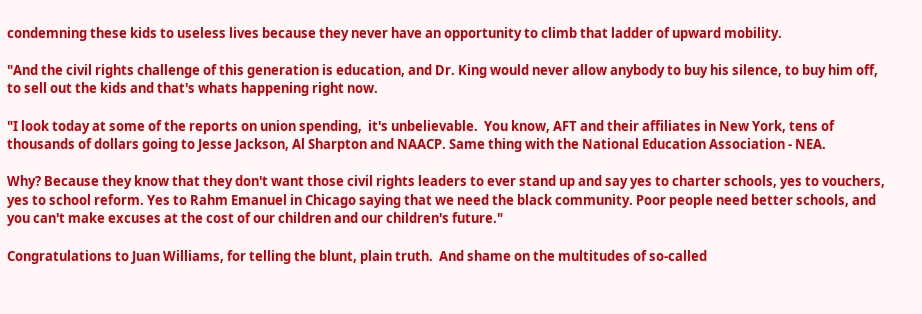condemning these kids to useless lives because they never have an opportunity to climb that ladder of upward mobility.

"And the civil rights challenge of this generation is education, and Dr. King would never allow anybody to buy his silence, to buy him off, to sell out the kids and that's whats happening right now.

"I look today at some of the reports on union spending,  it's unbelievable.  You know, AFT and their affiliates in New York, tens of thousands of dollars going to Jesse Jackson, Al Sharpton and NAACP. Same thing with the National Education Association - NEA.

Why? Because they know that they don't want those civil rights leaders to ever stand up and say yes to charter schools, yes to vouchers, yes to school reform. Yes to Rahm Emanuel in Chicago saying that we need the black community. Poor people need better schools, and you can't make excuses at the cost of our children and our children's future."

Congratulations to Juan Williams, for telling the blunt, plain truth.  And shame on the multitudes of so-called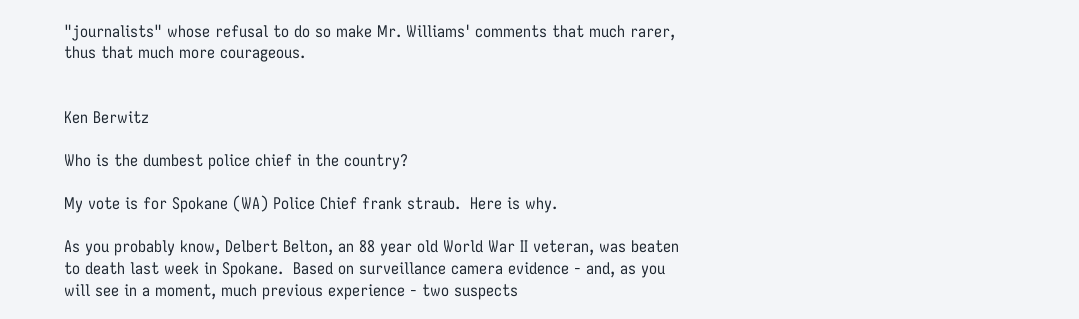"journalists" whose refusal to do so make Mr. Williams' comments that much rarer, thus that much more courageous.


Ken Berwitz

Who is the dumbest police chief in the country?

My vote is for Spokane (WA) Police Chief frank straub.  Here is why.

As you probably know, Delbert Belton, an 88 year old World War II veteran, was beaten to death last week in Spokane.  Based on surveillance camera evidence - and, as you will see in a moment, much previous experience - two suspects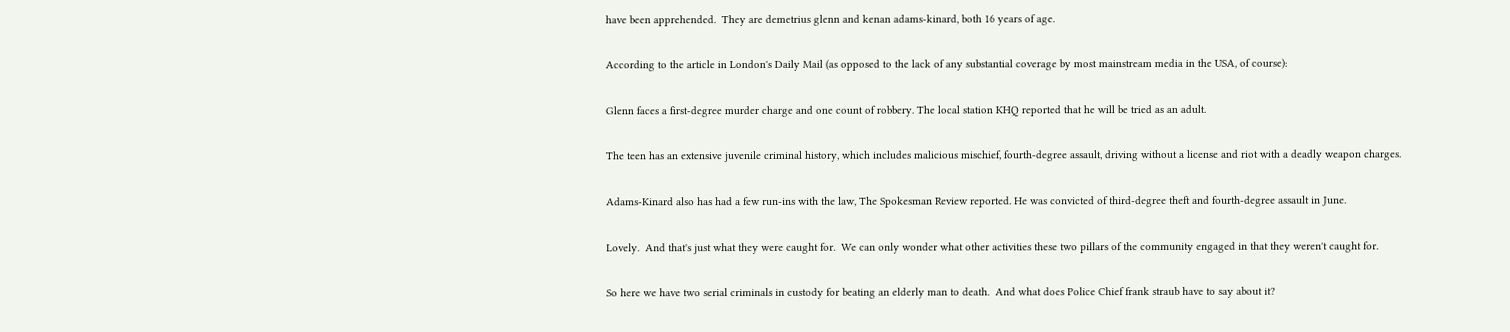have been apprehended.  They are demetrius glenn and kenan adams-kinard, both 16 years of age.

According to the article in London's Daily Mail (as opposed to the lack of any substantial coverage by most mainstream media in the USA, of course):

Glenn faces a first-degree murder charge and one count of robbery. The local station KHQ reported that he will be tried as an adult.

The teen has an extensive juvenile criminal history, which includes malicious mischief, fourth-degree assault, driving without a license and riot with a deadly weapon charges.

Adams-Kinard also has had a few run-ins with the law, The Spokesman Review reported. He was convicted of third-degree theft and fourth-degree assault in June.

Lovely.  And that's just what they were caught for.  We can only wonder what other activities these two pillars of the community engaged in that they weren't caught for.

So here we have two serial criminals in custody for beating an elderly man to death.  And what does Police Chief frank straub have to say about it?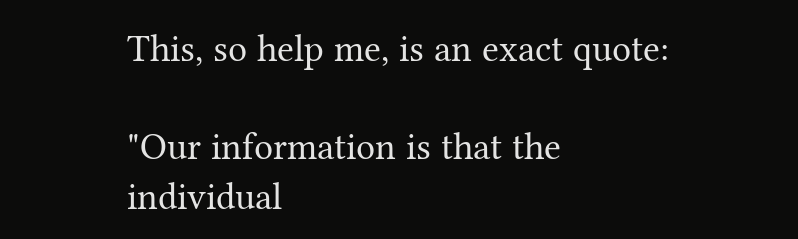This, so help me, is an exact quote:

"Our information is that the individual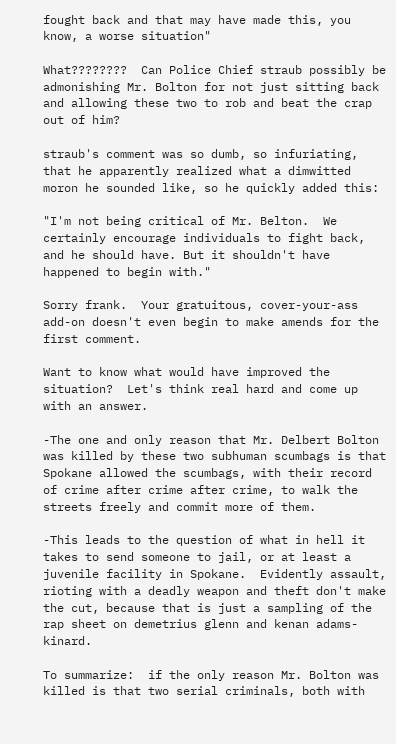fought back and that may have made this, you know, a worse situation"

What????????  Can Police Chief straub possibly be admonishing Mr. Bolton for not just sitting back and allowing these two to rob and beat the crap out of him?

straub's comment was so dumb, so infuriating, that he apparently realized what a dimwitted moron he sounded like, so he quickly added this:

"I'm not being critical of Mr. Belton.  We certainly encourage individuals to fight back, and he should have. But it shouldn't have happened to begin with."

Sorry frank.  Your gratuitous, cover-your-ass add-on doesn't even begin to make amends for the first comment.

Want to know what would have improved the situation?  Let's think real hard and come up with an answer.

-The one and only reason that Mr. Delbert Bolton was killed by these two subhuman scumbags is that Spokane allowed the scumbags, with their record of crime after crime after crime, to walk the streets freely and commit more of them.

-This leads to the question of what in hell it takes to send someone to jail, or at least a juvenile facility in Spokane.  Evidently assault, rioting with a deadly weapon and theft don't make the cut, because that is just a sampling of the rap sheet on demetrius glenn and kenan adams-kinard.

To summarize:  if the only reason Mr. Bolton was killed is that two serial criminals, both with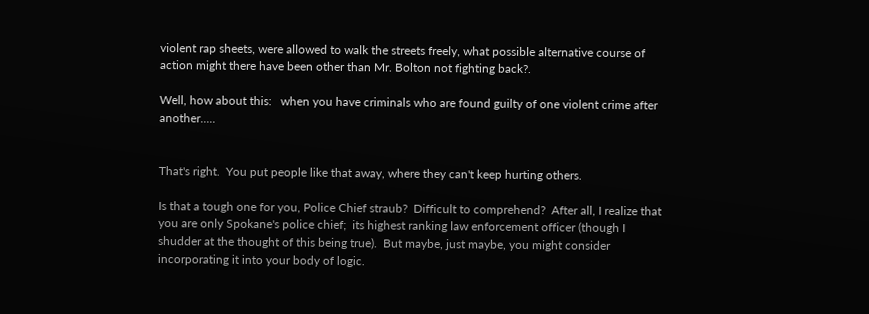violent rap sheets, were allowed to walk the streets freely, what possible alternative course of action might there have been other than Mr. Bolton not fighting back?.

Well, how about this:   when you have criminals who are found guilty of one violent crime after another.....


That's right.  You put people like that away, where they can't keep hurting others.

Is that a tough one for you, Police Chief straub?  Difficult to comprehend?  After all, I realize that you are only Spokane's police chief;  its highest ranking law enforcement officer (though I shudder at the thought of this being true).  But maybe, just maybe, you might consider incorporating it into your body of logic.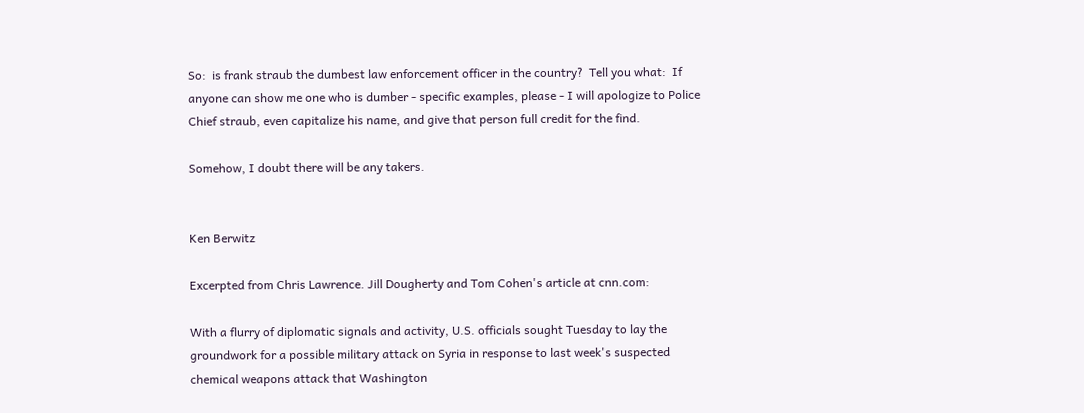So:  is frank straub the dumbest law enforcement officer in the country?  Tell you what:  If anyone can show me one who is dumber - specific examples, please - I will apologize to Police Chief straub, even capitalize his name, and give that person full credit for the find.

Somehow, I doubt there will be any takers.


Ken Berwitz

Excerpted from Chris Lawrence. Jill Dougherty and Tom Cohen's article at cnn.com:

With a flurry of diplomatic signals and activity, U.S. officials sought Tuesday to lay the groundwork for a possible military attack on Syria in response to last week's suspected chemical weapons attack that Washington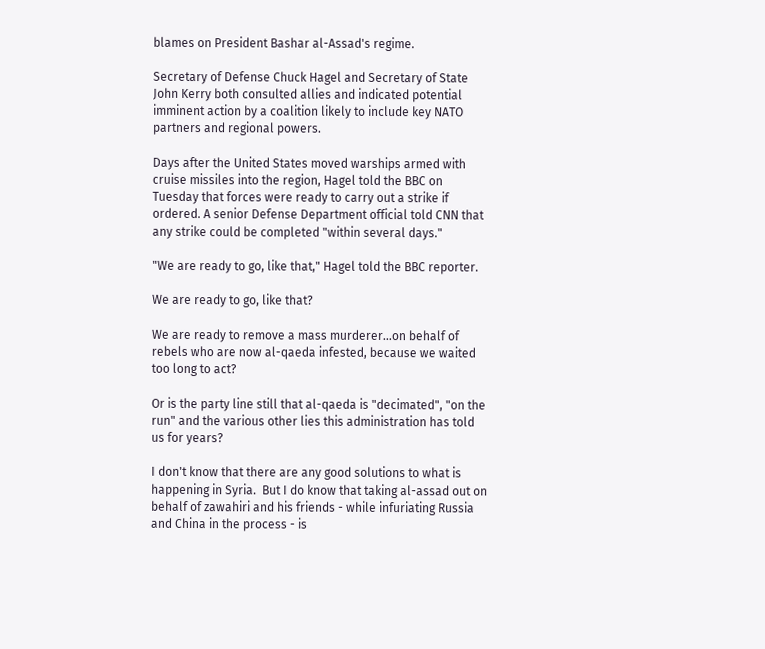blames on President Bashar al-Assad's regime.

Secretary of Defense Chuck Hagel and Secretary of State John Kerry both consulted allies and indicated potential imminent action by a coalition likely to include key NATO partners and regional powers.

Days after the United States moved warships armed with cruise missiles into the region, Hagel told the BBC on Tuesday that forces were ready to carry out a strike if ordered. A senior Defense Department official told CNN that any strike could be completed "within several days."

"We are ready to go, like that," Hagel told the BBC reporter.

We are ready to go, like that?

We are ready to remove a mass murderer...on behalf of rebels who are now al-qaeda infested, because we waited too long to act?

Or is the party line still that al-qaeda is "decimated", "on the run" and the various other lies this administration has told us for years?

I don't know that there are any good solutions to what is happening in Syria.  But I do know that taking al-assad out on behalf of zawahiri and his friends - while infuriating Russia and China in the process - is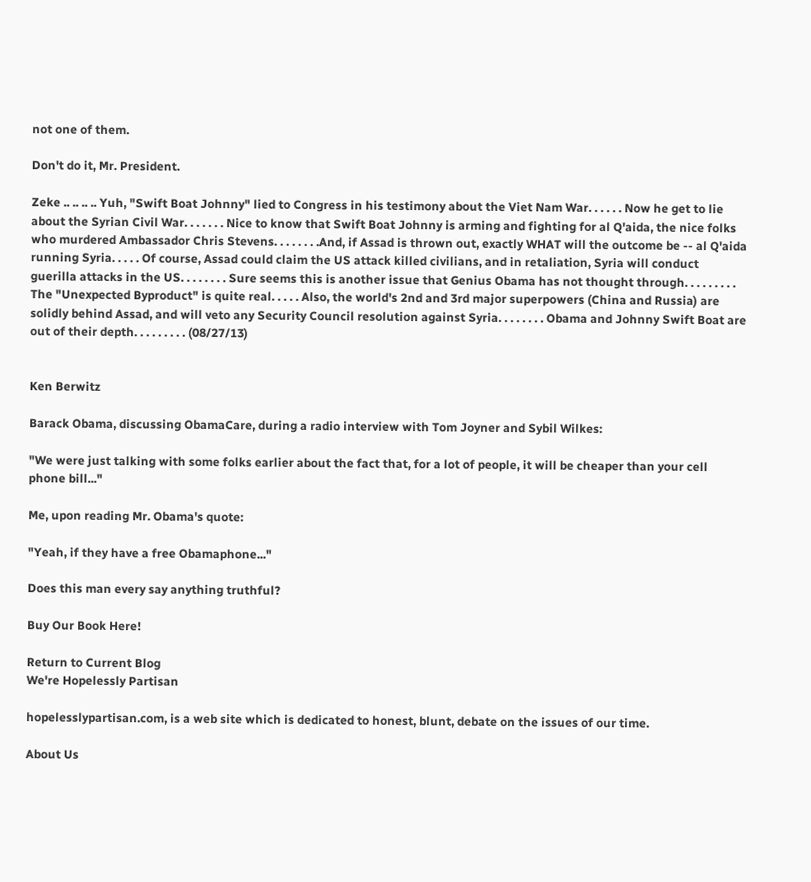not one of them.

Don't do it, Mr. President.

Zeke .. .. .. .. Yuh, "Swift Boat Johnny" lied to Congress in his testimony about the Viet Nam War. . . . . . Now he get to lie about the Syrian Civil War. . . . . . . Nice to know that Swift Boat Johnny is arming and fighting for al Q'aida, the nice folks who murdered Ambassador Chris Stevens. . . . . . . .And, if Assad is thrown out, exactly WHAT will the outcome be -- al Q'aida running Syria. . . . . Of course, Assad could claim the US attack killed civilians, and in retaliation, Syria will conduct guerilla attacks in the US. . . . . . . . Sure seems this is another issue that Genius Obama has not thought through. . . . . . . . . The "Unexpected Byproduct" is quite real. . . . . Also, the world's 2nd and 3rd major superpowers (China and Russia) are solidly behind Assad, and will veto any Security Council resolution against Syria. . . . . . . . Obama and Johnny Swift Boat are out of their depth. . . . . . . . . (08/27/13)


Ken Berwitz

Barack Obama, discussing ObamaCare, during a radio interview with Tom Joyner and Sybil Wilkes:

"We were just talking with some folks earlier about the fact that, for a lot of people, it will be cheaper than your cell phone bill..."

Me, upon reading Mr. Obama's quote:

"Yeah, if they have a free Obamaphone..."

Does this man every say anything truthful?

Buy Our Book Here!

Return to Current Blog
We're Hopelessly Partisan

hopelesslypartisan.com, is a web site which is dedicated to honest, blunt, debate on the issues of our time.

About Us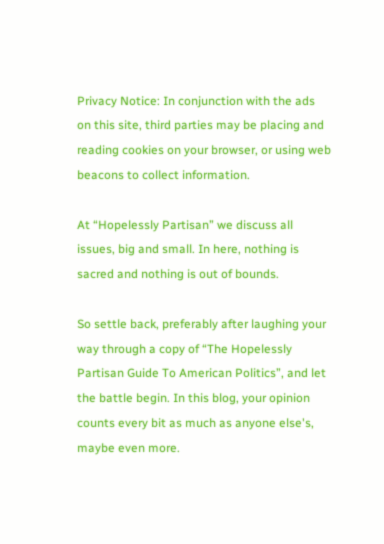Privacy Notice: In conjunction with the ads on this site, third parties may be placing and reading cookies on your browser, or using web beacons to collect information.

At “Hopelessly Partisan” we discuss all issues, big and small. In here, nothing is sacred and nothing is out of bounds.

So settle back, preferably after laughing your way through a copy of “The Hopelessly Partisan Guide To American Politics”, and let the battle begin. In this blog, your opinion counts every bit as much as anyone else's, maybe even more.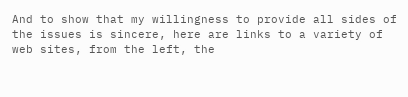And to show that my willingness to provide all sides of the issues is sincere, here are links to a variety of web sites, from the left, the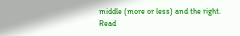middle (more or less) and the right. Read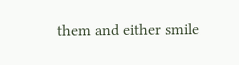them and either smile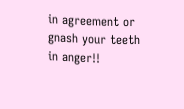in agreement or gnash your teeth in anger!!